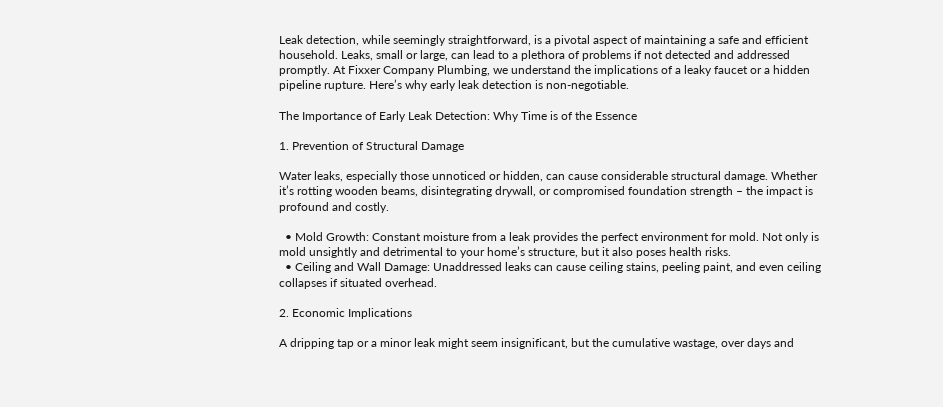Leak detection, while seemingly straightforward, is a pivotal aspect of maintaining a safe and efficient household. Leaks, small or large, can lead to a plethora of problems if not detected and addressed promptly. At Fixxer Company Plumbing, we understand the implications of a leaky faucet or a hidden pipeline rupture. Here’s why early leak detection is non-negotiable.

The Importance of Early Leak Detection: Why Time is of the Essence

1. Prevention of Structural Damage

Water leaks, especially those unnoticed or hidden, can cause considerable structural damage. Whether it’s rotting wooden beams, disintegrating drywall, or compromised foundation strength – the impact is profound and costly.

  • Mold Growth: Constant moisture from a leak provides the perfect environment for mold. Not only is mold unsightly and detrimental to your home’s structure, but it also poses health risks.
  • Ceiling and Wall Damage: Unaddressed leaks can cause ceiling stains, peeling paint, and even ceiling collapses if situated overhead.

2. Economic Implications

A dripping tap or a minor leak might seem insignificant, but the cumulative wastage, over days and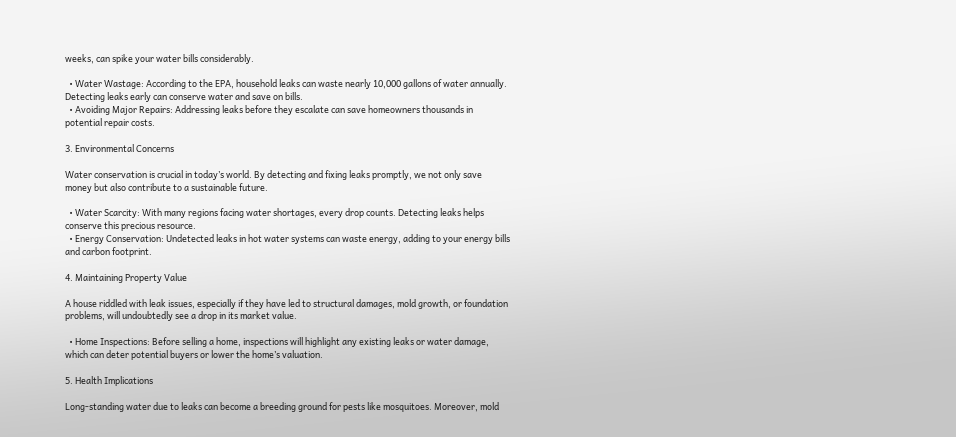weeks, can spike your water bills considerably.

  • Water Wastage: According to the EPA, household leaks can waste nearly 10,000 gallons of water annually. Detecting leaks early can conserve water and save on bills.
  • Avoiding Major Repairs: Addressing leaks before they escalate can save homeowners thousands in potential repair costs.

3. Environmental Concerns

Water conservation is crucial in today’s world. By detecting and fixing leaks promptly, we not only save money but also contribute to a sustainable future.

  • Water Scarcity: With many regions facing water shortages, every drop counts. Detecting leaks helps conserve this precious resource.
  • Energy Conservation: Undetected leaks in hot water systems can waste energy, adding to your energy bills and carbon footprint.

4. Maintaining Property Value

A house riddled with leak issues, especially if they have led to structural damages, mold growth, or foundation problems, will undoubtedly see a drop in its market value.

  • Home Inspections: Before selling a home, inspections will highlight any existing leaks or water damage, which can deter potential buyers or lower the home’s valuation.

5. Health Implications

Long-standing water due to leaks can become a breeding ground for pests like mosquitoes. Moreover, mold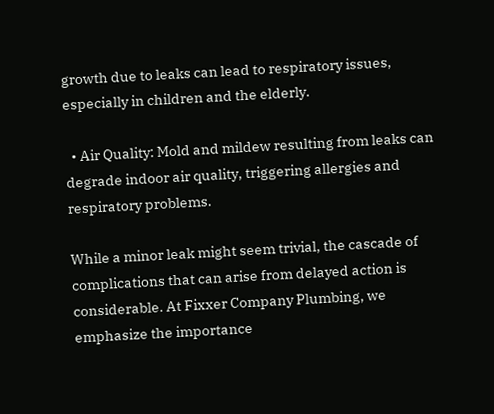growth due to leaks can lead to respiratory issues, especially in children and the elderly.

  • Air Quality: Mold and mildew resulting from leaks can degrade indoor air quality, triggering allergies and respiratory problems.

While a minor leak might seem trivial, the cascade of complications that can arise from delayed action is considerable. At Fixxer Company Plumbing, we emphasize the importance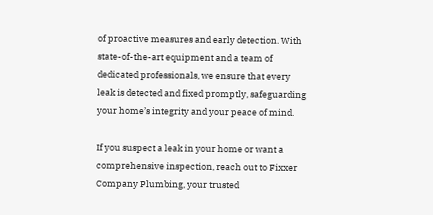of proactive measures and early detection. With state-of-the-art equipment and a team of dedicated professionals, we ensure that every leak is detected and fixed promptly, safeguarding your home’s integrity and your peace of mind.

If you suspect a leak in your home or want a comprehensive inspection, reach out to Fixxer Company Plumbing, your trusted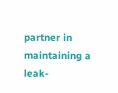partner in maintaining a leak-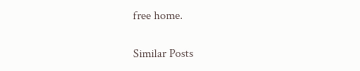free home.

Similar Posts